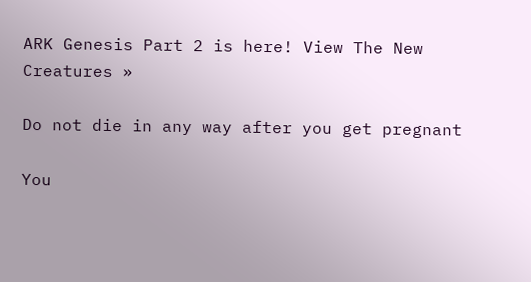ARK Genesis Part 2 is here! View The New Creatures »

Do not die in any way after you get pregnant

You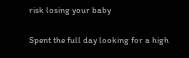risk losing your baby

Spent the full day looking for a high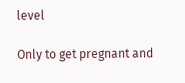level

Only to get pregnant and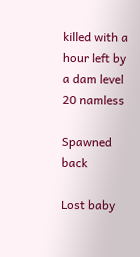killed with a hour left by a dam level 20 namless

Spawned back

Lost baby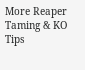More Reaper Taming & KO Tips